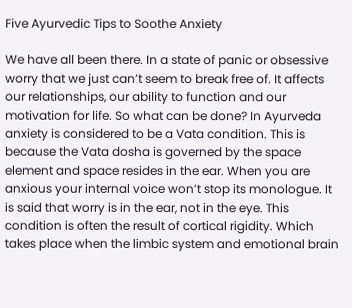Five Ayurvedic Tips to Soothe Anxiety

We have all been there. In a state of panic or obsessive worry that we just can’t seem to break free of. It affects our relationships, our ability to function and our motivation for life. So what can be done? In Ayurveda anxiety is considered to be a Vata condition. This is because the Vata dosha is governed by the space element and space resides in the ear. When you are anxious your internal voice won’t stop its monologue. It is said that worry is in the ear, not in the eye. This condition is often the result of cortical rigidity. Which takes place when the limbic system and emotional brain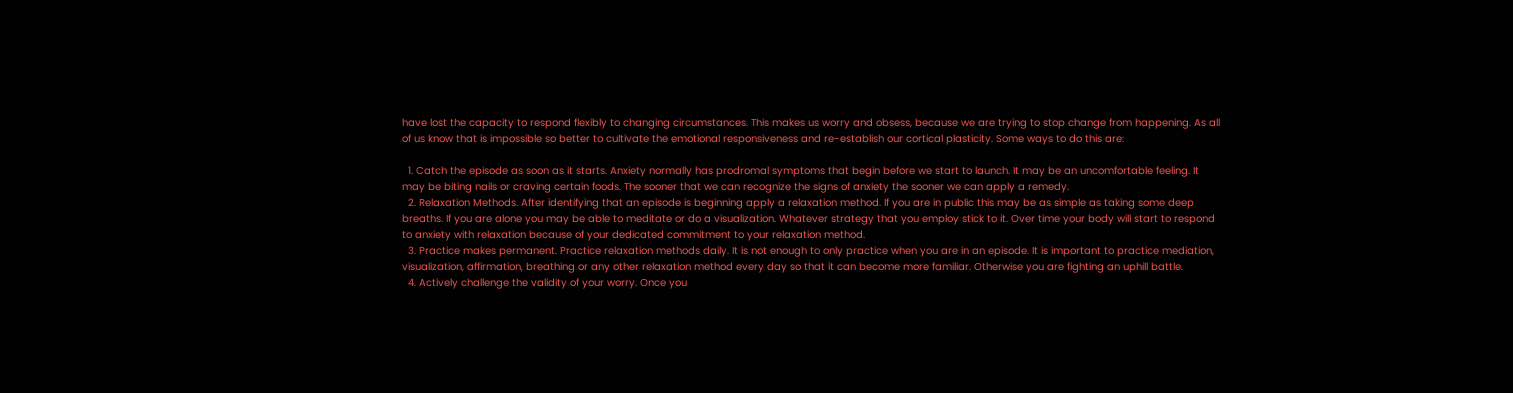have lost the capacity to respond flexibly to changing circumstances. This makes us worry and obsess, because we are trying to stop change from happening. As all of us know that is impossible so better to cultivate the emotional responsiveness and re-establish our cortical plasticity. Some ways to do this are:

  1. Catch the episode as soon as it starts. Anxiety normally has prodromal symptoms that begin before we start to launch. It may be an uncomfortable feeling. It may be biting nails or craving certain foods. The sooner that we can recognize the signs of anxiety the sooner we can apply a remedy.
  2. Relaxation Methods. After identifying that an episode is beginning apply a relaxation method. If you are in public this may be as simple as taking some deep breaths. If you are alone you may be able to meditate or do a visualization. Whatever strategy that you employ stick to it. Over time your body will start to respond to anxiety with relaxation because of your dedicated commitment to your relaxation method.
  3. Practice makes permanent. Practice relaxation methods daily. It is not enough to only practice when you are in an episode. It is important to practice mediation, visualization, affirmation, breathing or any other relaxation method every day so that it can become more familiar. Otherwise you are fighting an uphill battle.
  4. Actively challenge the validity of your worry. Once you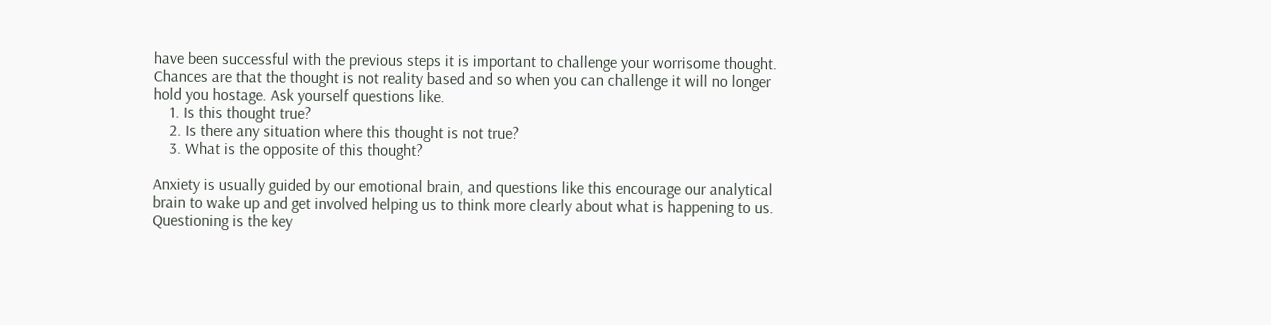have been successful with the previous steps it is important to challenge your worrisome thought. Chances are that the thought is not reality based and so when you can challenge it will no longer hold you hostage. Ask yourself questions like.
    1. Is this thought true?
    2. Is there any situation where this thought is not true?
    3. What is the opposite of this thought?

Anxiety is usually guided by our emotional brain, and questions like this encourage our analytical brain to wake up and get involved helping us to think more clearly about what is happening to us. Questioning is the key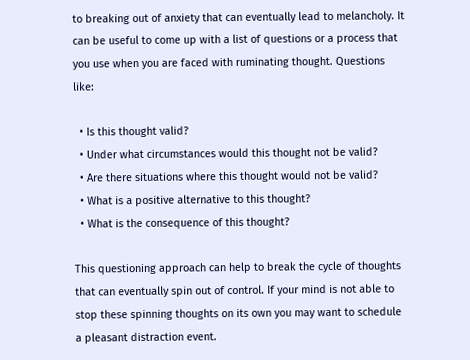to breaking out of anxiety that can eventually lead to melancholy. It can be useful to come up with a list of questions or a process that you use when you are faced with ruminating thought. Questions like:

  • Is this thought valid?
  • Under what circumstances would this thought not be valid?
  • Are there situations where this thought would not be valid?
  • What is a positive alternative to this thought?
  • What is the consequence of this thought?

This questioning approach can help to break the cycle of thoughts that can eventually spin out of control. If your mind is not able to stop these spinning thoughts on its own you may want to schedule a pleasant distraction event.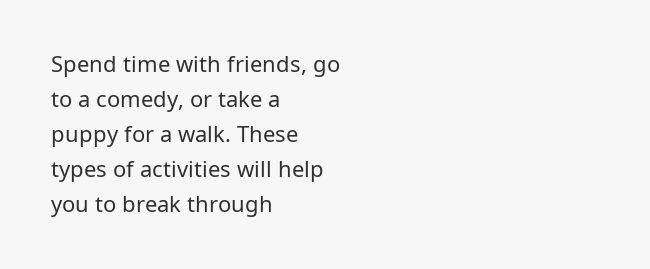Spend time with friends, go to a comedy, or take a puppy for a walk. These types of activities will help you to break through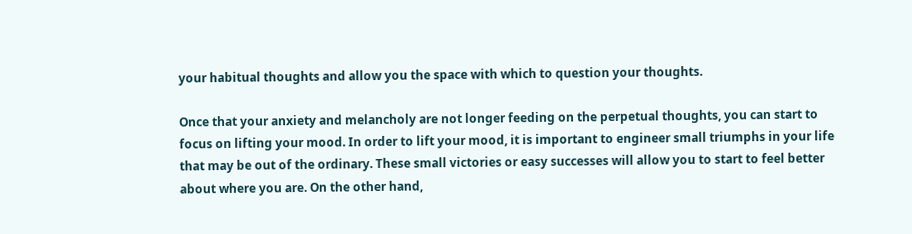your habitual thoughts and allow you the space with which to question your thoughts.

Once that your anxiety and melancholy are not longer feeding on the perpetual thoughts, you can start to focus on lifting your mood. In order to lift your mood, it is important to engineer small triumphs in your life that may be out of the ordinary. These small victories or easy successes will allow you to start to feel better about where you are. On the other hand,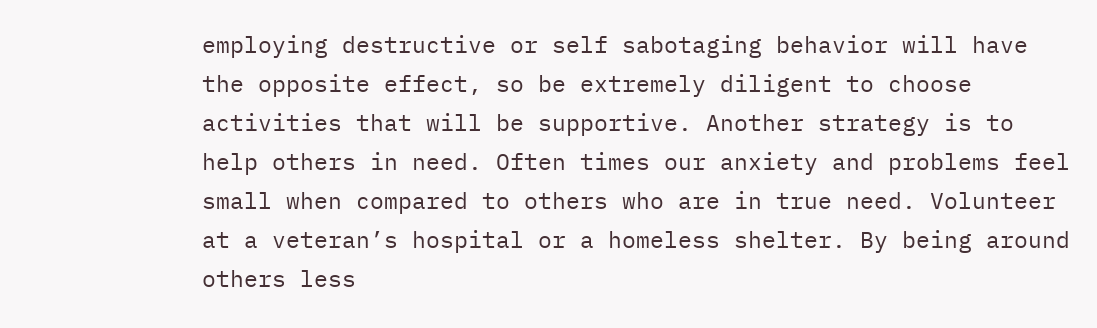employing destructive or self sabotaging behavior will have the opposite effect, so be extremely diligent to choose activities that will be supportive. Another strategy is to help others in need. Often times our anxiety and problems feel small when compared to others who are in true need. Volunteer at a veteran’s hospital or a homeless shelter. By being around others less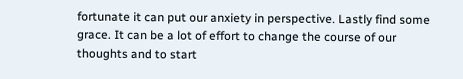fortunate it can put our anxiety in perspective. Lastly find some grace. It can be a lot of effort to change the course of our thoughts and to start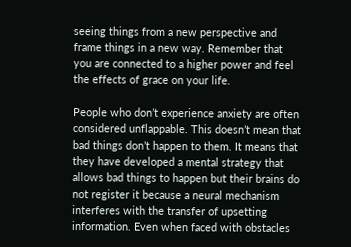seeing things from a new perspective and frame things in a new way. Remember that you are connected to a higher power and feel the effects of grace on your life.

People who don’t experience anxiety are often considered unflappable. This doesn’t mean that bad things don’t happen to them. It means that they have developed a mental strategy that allows bad things to happen but their brains do not register it because a neural mechanism interferes with the transfer of upsetting information. Even when faced with obstacles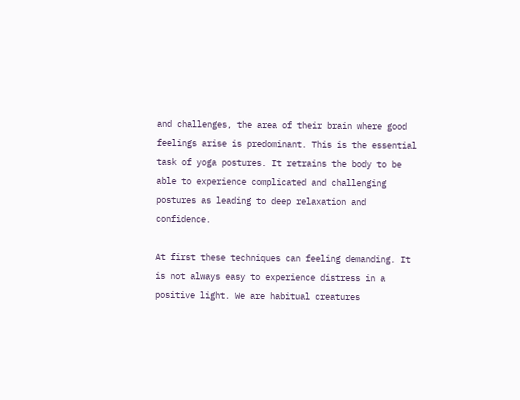and challenges, the area of their brain where good feelings arise is predominant. This is the essential task of yoga postures. It retrains the body to be able to experience complicated and challenging postures as leading to deep relaxation and confidence.

At first these techniques can feeling demanding. It is not always easy to experience distress in a positive light. We are habitual creatures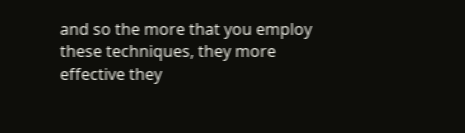and so the more that you employ these techniques, they more effective they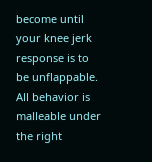become until your knee jerk response is to be unflappable. All behavior is malleable under the right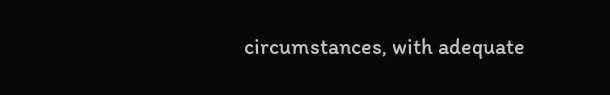circumstances, with adequate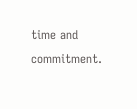time and commitment.